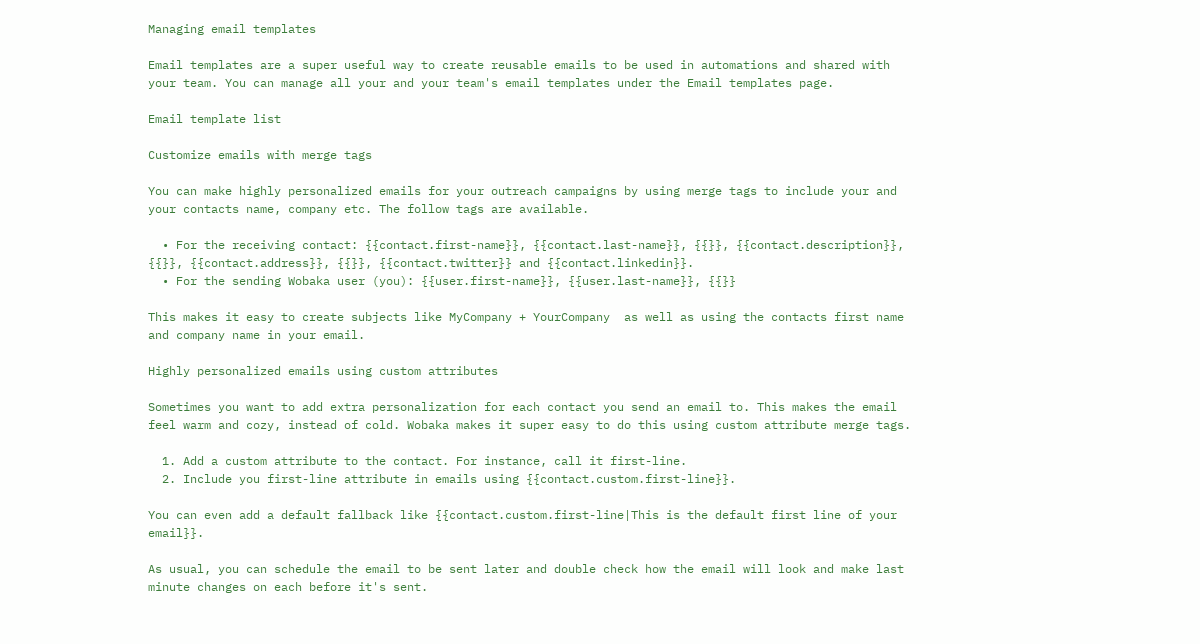Managing email templates

Email templates are a super useful way to create reusable emails to be used in automations and shared with your team. You can manage all your and your team's email templates under the Email templates page.

Email template list

Customize emails with merge tags

You can make highly personalized emails for your outreach campaigns by using merge tags to include your and your contacts name, company etc. The follow tags are available.

  • For the receiving contact: {{contact.first-name}}, {{contact.last-name}}, {{}}, {{contact.description}}, {{}}, {{contact.address}}, {{}}, {{contact.twitter}} and {{contact.linkedin}}.
  • For the sending Wobaka user (you): {{user.first-name}}, {{user.last-name}}, {{}}

This makes it easy to create subjects like MyCompany + YourCompany  as well as using the contacts first name and company name in your email.

Highly personalized emails using custom attributes

Sometimes you want to add extra personalization for each contact you send an email to. This makes the email feel warm and cozy, instead of cold. Wobaka makes it super easy to do this using custom attribute merge tags.

  1. Add a custom attribute to the contact. For instance, call it first-line.
  2. Include you first-line attribute in emails using {{contact.custom.first-line}}.

You can even add a default fallback like {{contact.custom.first-line|This is the default first line of your email}}.

As usual, you can schedule the email to be sent later and double check how the email will look and make last minute changes on each before it's sent.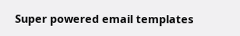Super powered email templates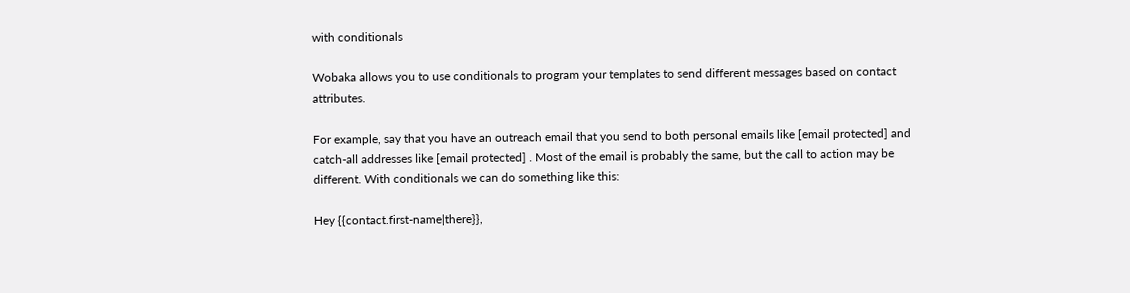with conditionals

Wobaka allows you to use conditionals to program your templates to send different messages based on contact attributes.

For example, say that you have an outreach email that you send to both personal emails like [email protected] and catch-all addresses like [email protected] . Most of the email is probably the same, but the call to action may be different. With conditionals we can do something like this:

Hey {{contact.first-name|there}},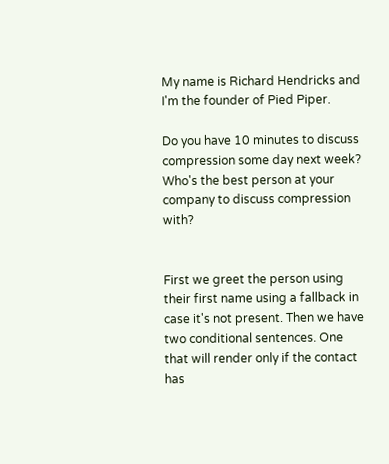My name is Richard Hendricks and I'm the founder of Pied Piper.

Do you have 10 minutes to discuss compression some day next week?
Who's the best person at your company to discuss compression with?


First we greet the person using their first name using a fallback in case it's not present. Then we have two conditional sentences. One that will render only if the contact has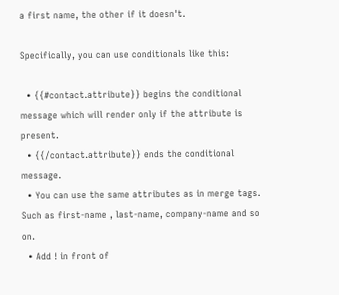a first name, the other if it doesn't.

Specifically, you can use conditionals like this:

  • {{#contact.attribute}} begins the conditional message which will render only if the attribute is present.
  • {{/contact.attribute}} ends the conditional message.
  • You can use the same attributes as in merge tags. Such as first-name , last-name, company-name and so on.
  • Add ! in front of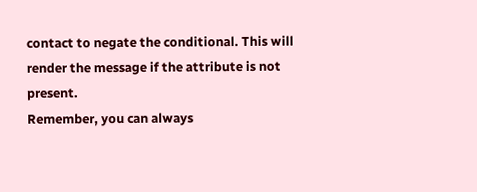contact to negate the conditional. This will render the message if the attribute is not present.
Remember, you can always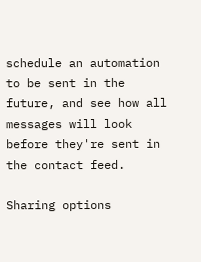schedule an automation to be sent in the future, and see how all messages will look before they're sent in the contact feed.

Sharing options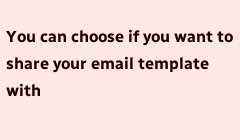You can choose if you want to share your email template with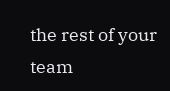the rest of your team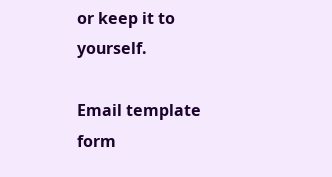or keep it to yourself.

Email template form